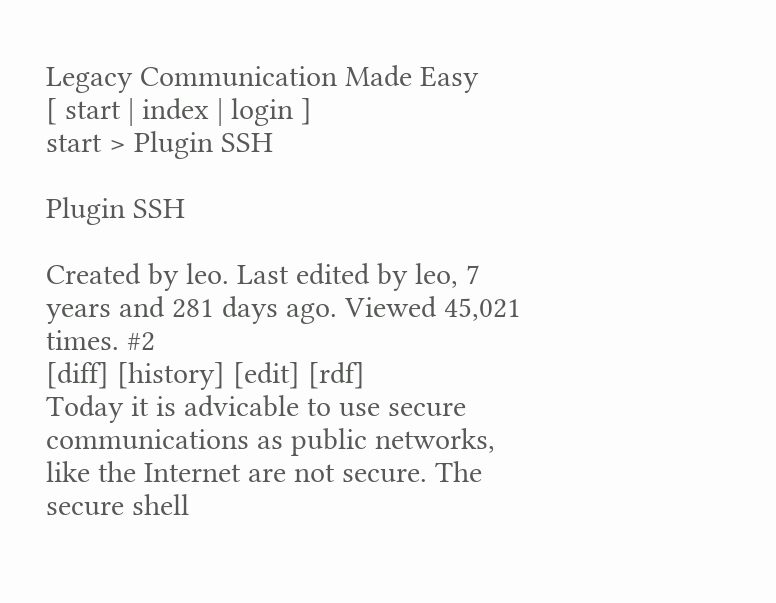Legacy Communication Made Easy
[ start | index | login ]
start > Plugin SSH

Plugin SSH

Created by leo. Last edited by leo, 7 years and 281 days ago. Viewed 45,021 times. #2
[diff] [history] [edit] [rdf]
Today it is advicable to use secure communications as public networks, like the Internet are not secure. The secure shell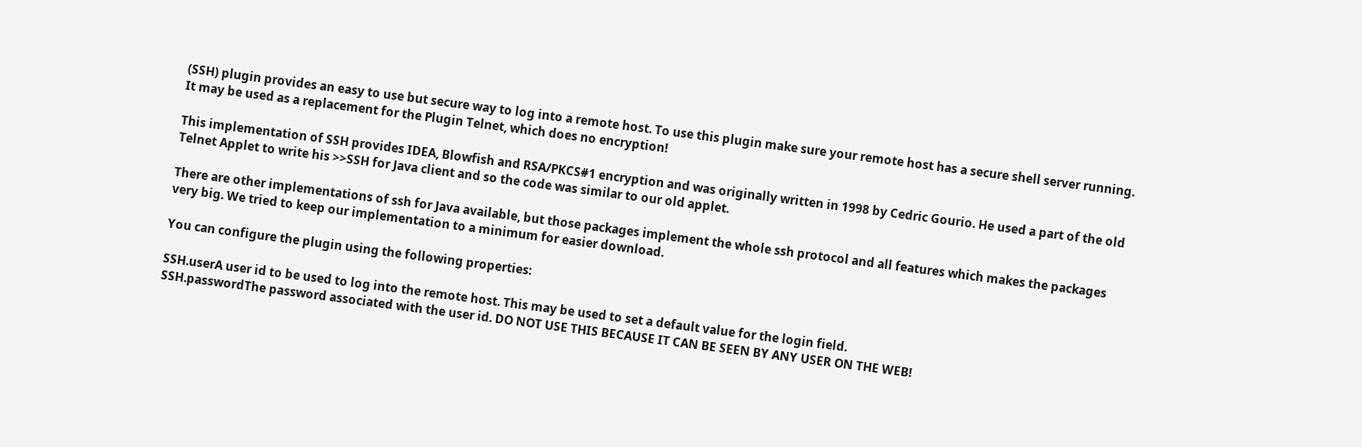(SSH) plugin provides an easy to use but secure way to log into a remote host. To use this plugin make sure your remote host has a secure shell server running. It may be used as a replacement for the Plugin Telnet, which does no encryption!

This implementation of SSH provides IDEA, Blowfish and RSA/PKCS#1 encryption and was originally written in 1998 by Cedric Gourio. He used a part of the old Telnet Applet to write his >>SSH for Java client and so the code was similar to our old applet.

There are other implementations of ssh for Java available, but those packages implement the whole ssh protocol and all features which makes the packages very big. We tried to keep our implementation to a minimum for easier download.

You can configure the plugin using the following properties:

SSH.userA user id to be used to log into the remote host. This may be used to set a default value for the login field.
SSH.passwordThe password associated with the user id. DO NOT USE THIS BECAUSE IT CAN BE SEEN BY ANY USER ON THE WEB!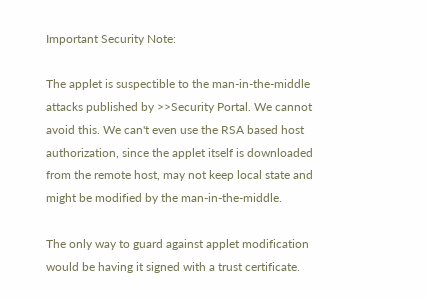Important Security Note:

The applet is suspectible to the man-in-the-middle attacks published by >>Security Portal. We cannot avoid this. We can't even use the RSA based host authorization, since the applet itself is downloaded from the remote host, may not keep local state and might be modified by the man-in-the-middle.

The only way to guard against applet modification would be having it signed with a trust certificate.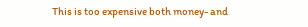This is too expensive both money- and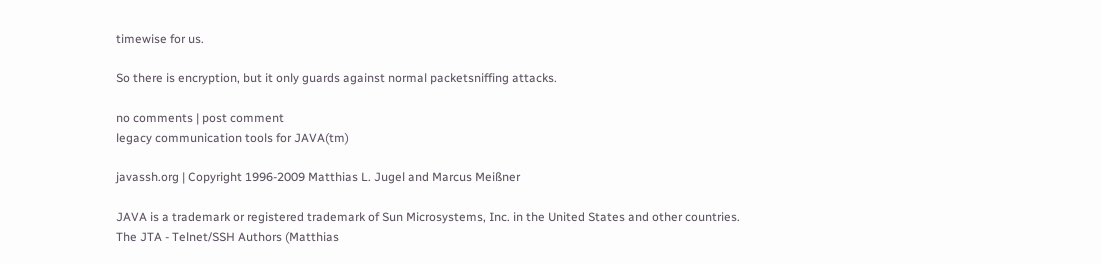timewise for us.

So there is encryption, but it only guards against normal packetsniffing attacks.

no comments | post comment
legacy communication tools for JAVA(tm)

javassh.org | Copyright 1996-2009 Matthias L. Jugel and Marcus Meißner

JAVA is a trademark or registered trademark of Sun Microsystems, Inc. in the United States and other countries.
The JTA - Telnet/SSH Authors (Matthias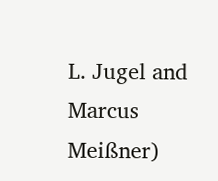L. Jugel and Marcus Meißner)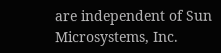are independent of Sun Microsystems, Inc.